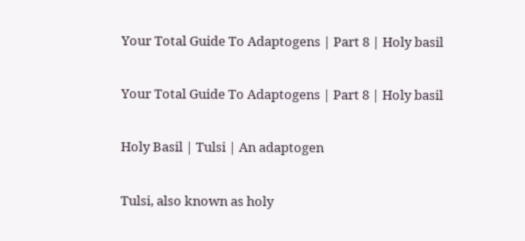Your Total Guide To Adaptogens | Part 8 | Holy basil

Your Total Guide To Adaptogens | Part 8 | Holy basil

Holy Basil | Tulsi | An adaptogen

Tulsi, also known as holy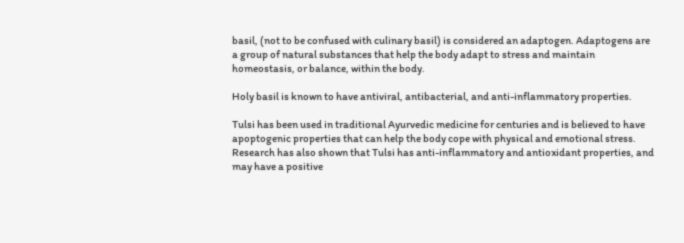basil, (not to be confused with culinary basil) is considered an adaptogen. Adaptogens are a group of natural substances that help the body adapt to stress and maintain homeostasis, or balance, within the body.

Holy basil is known to have antiviral, antibacterial, and anti-inflammatory properties.

Tulsi has been used in traditional Ayurvedic medicine for centuries and is believed to have apoptogenic properties that can help the body cope with physical and emotional stress. Research has also shown that Tulsi has anti-inflammatory and antioxidant properties, and may have a positive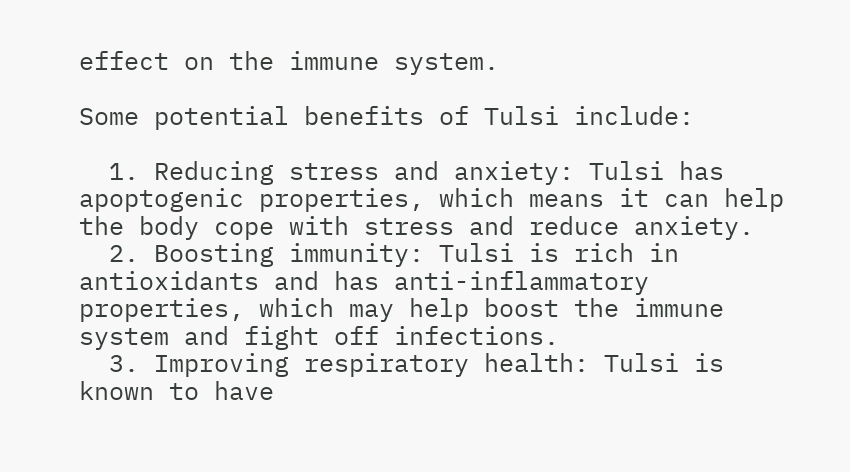effect on the immune system.

Some potential benefits of Tulsi include:

  1. Reducing stress and anxiety: Tulsi has apoptogenic properties, which means it can help the body cope with stress and reduce anxiety.
  2. Boosting immunity: Tulsi is rich in antioxidants and has anti-inflammatory properties, which may help boost the immune system and fight off infections.
  3. Improving respiratory health: Tulsi is known to have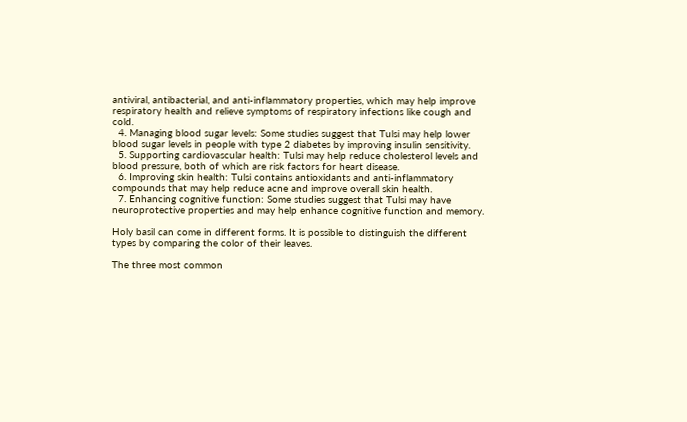antiviral, antibacterial, and anti-inflammatory properties, which may help improve respiratory health and relieve symptoms of respiratory infections like cough and cold.
  4. Managing blood sugar levels: Some studies suggest that Tulsi may help lower blood sugar levels in people with type 2 diabetes by improving insulin sensitivity.
  5. Supporting cardiovascular health: Tulsi may help reduce cholesterol levels and blood pressure, both of which are risk factors for heart disease.
  6. Improving skin health: Tulsi contains antioxidants and anti-inflammatory compounds that may help reduce acne and improve overall skin health.
  7. Enhancing cognitive function: Some studies suggest that Tulsi may have neuroprotective properties and may help enhance cognitive function and memory.

Holy basil can come in different forms. It is possible to distinguish the different types by comparing the color of their leaves.

The three most common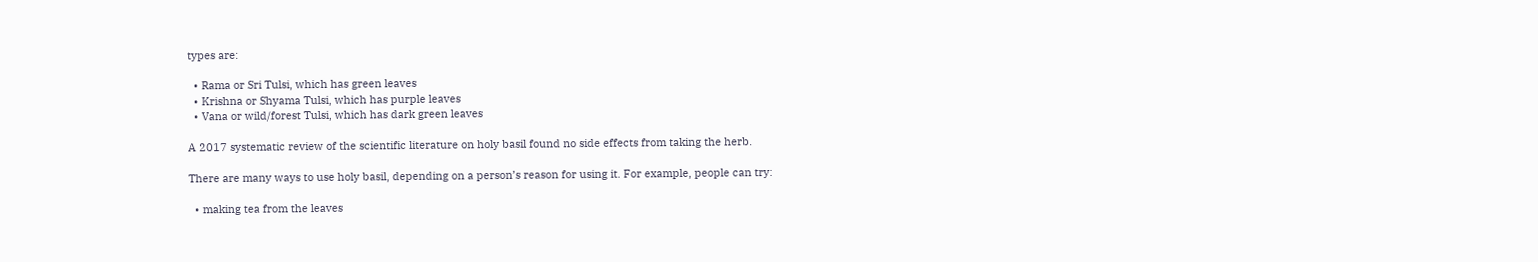types are:

  • Rama or Sri Tulsi, which has green leaves
  • Krishna or Shyama Tulsi, which has purple leaves
  • Vana or wild/forest Tulsi, which has dark green leaves

A 2017 systematic review of the scientific literature on holy basil found no side effects from taking the herb.

There are many ways to use holy basil, depending on a person’s reason for using it. For example, people can try:

  • making tea from the leaves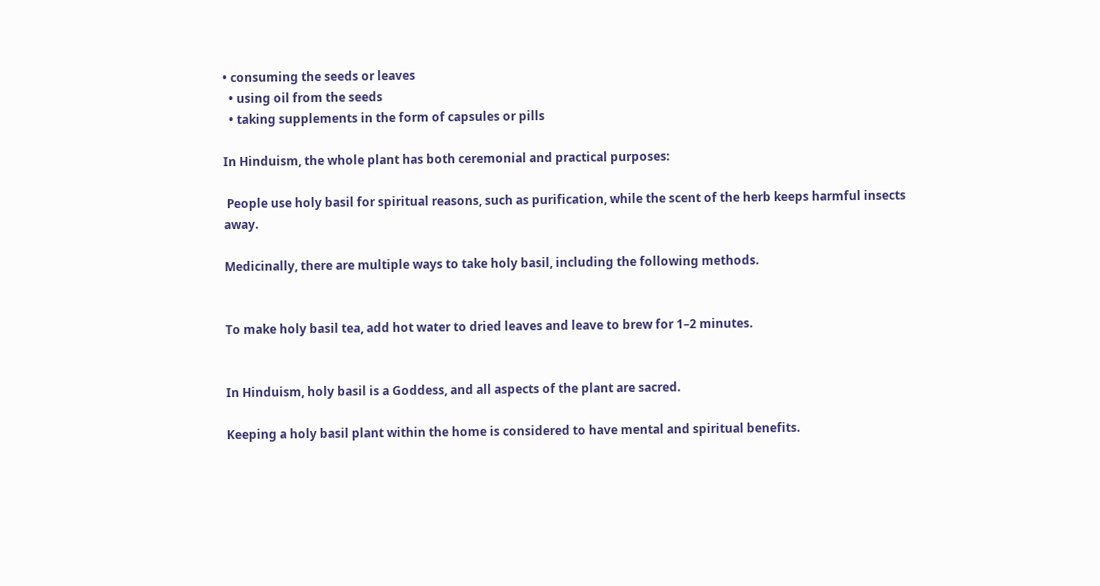• consuming the seeds or leaves
  • using oil from the seeds
  • taking supplements in the form of capsules or pills

In Hinduism, the whole plant has both ceremonial and practical purposes:

 People use holy basil for spiritual reasons, such as purification, while the scent of the herb keeps harmful insects away.

Medicinally, there are multiple ways to take holy basil, including the following methods.


To make holy basil tea, add hot water to dried leaves and leave to brew for 1–2 minutes.


In Hinduism, holy basil is a Goddess, and all aspects of the plant are sacred.

Keeping a holy basil plant within the home is considered to have mental and spiritual benefits.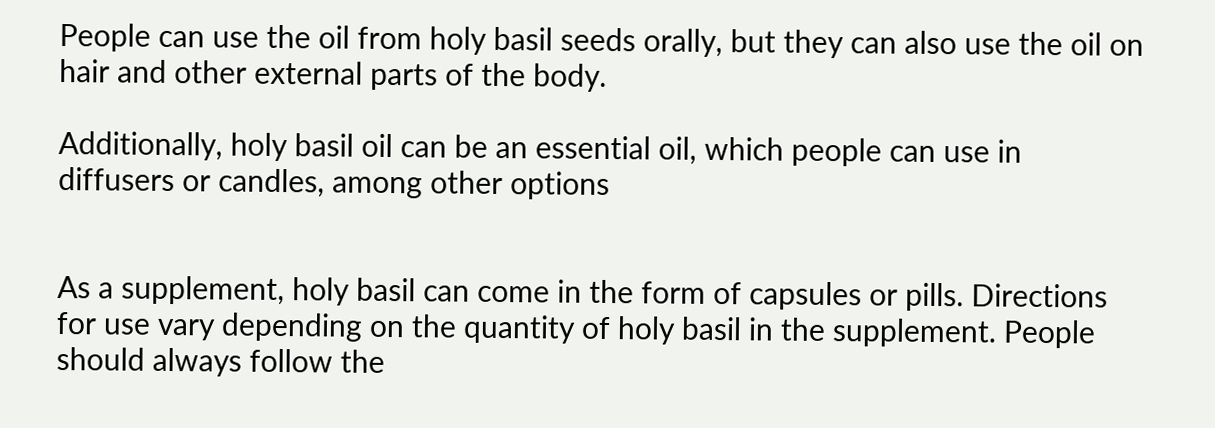People can use the oil from holy basil seeds orally, but they can also use the oil on hair and other external parts of the body.

Additionally, holy basil oil can be an essential oil, which people can use in diffusers or candles, among other options


As a supplement, holy basil can come in the form of capsules or pills. Directions for use vary depending on the quantity of holy basil in the supplement. People should always follow the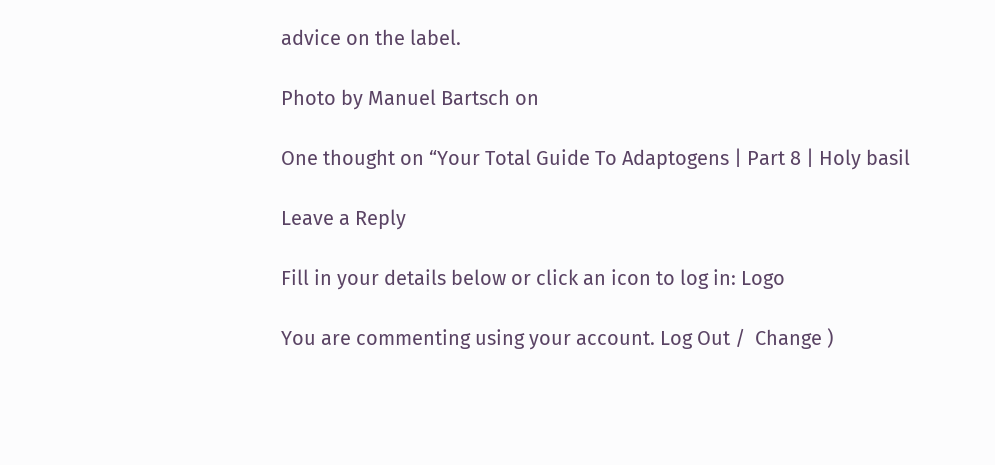advice on the label.

Photo by Manuel Bartsch on

One thought on “Your Total Guide To Adaptogens | Part 8 | Holy basil

Leave a Reply

Fill in your details below or click an icon to log in: Logo

You are commenting using your account. Log Out /  Change )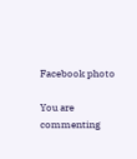Facebook photo

You are commenting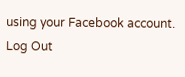using your Facebook account. Log Out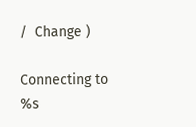/  Change )

Connecting to %s